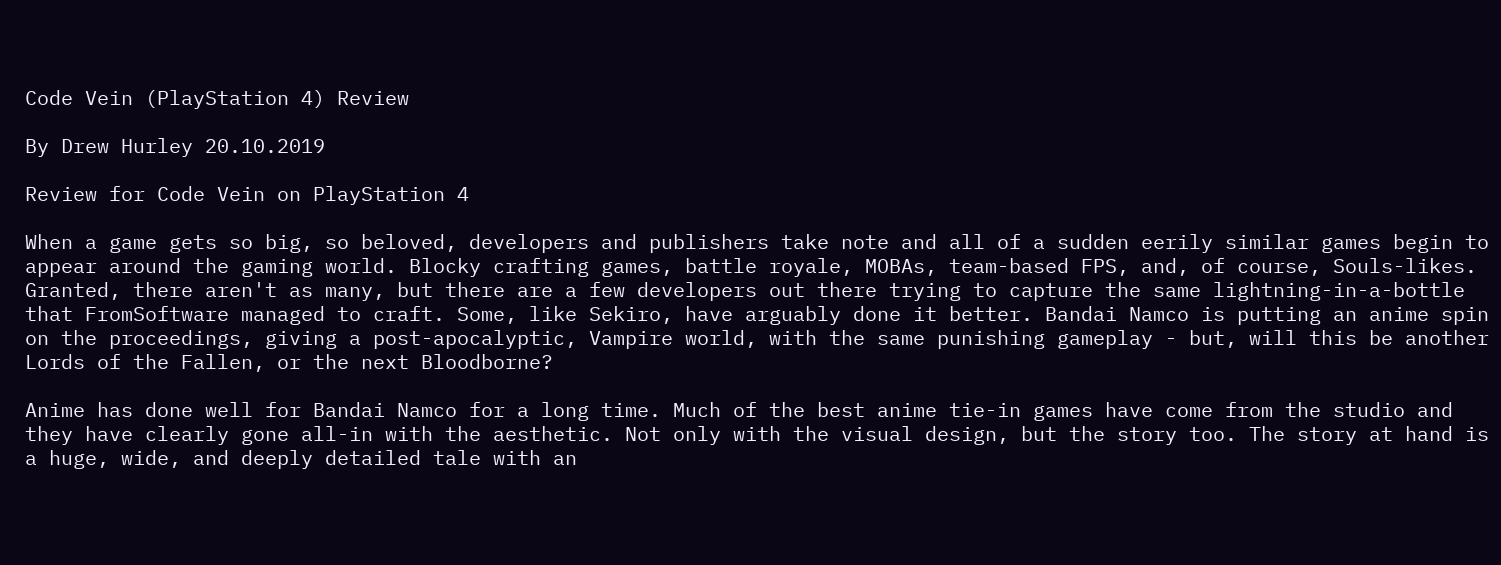Code Vein (PlayStation 4) Review

By Drew Hurley 20.10.2019

Review for Code Vein on PlayStation 4

When a game gets so big, so beloved, developers and publishers take note and all of a sudden eerily similar games begin to appear around the gaming world. Blocky crafting games, battle royale, MOBAs, team-based FPS, and, of course, Souls-likes. Granted, there aren't as many, but there are a few developers out there trying to capture the same lightning-in-a-bottle that FromSoftware managed to craft. Some, like Sekiro, have arguably done it better. Bandai Namco is putting an anime spin on the proceedings, giving a post-apocalyptic, Vampire world, with the same punishing gameplay - but, will this be another Lords of the Fallen, or the next Bloodborne?

Anime has done well for Bandai Namco for a long time. Much of the best anime tie-in games have come from the studio and they have clearly gone all-in with the aesthetic. Not only with the visual design, but the story too. The story at hand is a huge, wide, and deeply detailed tale with an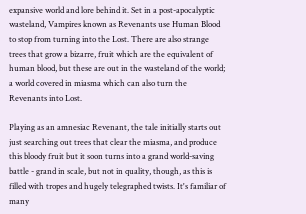expansive world and lore behind it. Set in a post-apocalyptic wasteland, Vampires known as Revenants use Human Blood to stop from turning into the Lost. There are also strange trees that grow a bizarre, fruit which are the equivalent of human blood, but these are out in the wasteland of the world; a world covered in miasma which can also turn the Revenants into Lost.

Playing as an amnesiac Revenant, the tale initially starts out just searching out trees that clear the miasma, and produce this bloody fruit but it soon turns into a grand world-saving battle - grand in scale, but not in quality, though, as this is filled with tropes and hugely telegraphed twists. It's familiar of many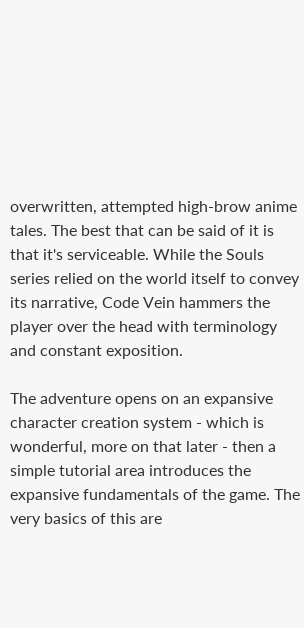overwritten, attempted high-brow anime tales. The best that can be said of it is that it's serviceable. While the Souls series relied on the world itself to convey its narrative, Code Vein hammers the player over the head with terminology and constant exposition.

The adventure opens on an expansive character creation system - which is wonderful, more on that later - then a simple tutorial area introduces the expansive fundamentals of the game. The very basics of this are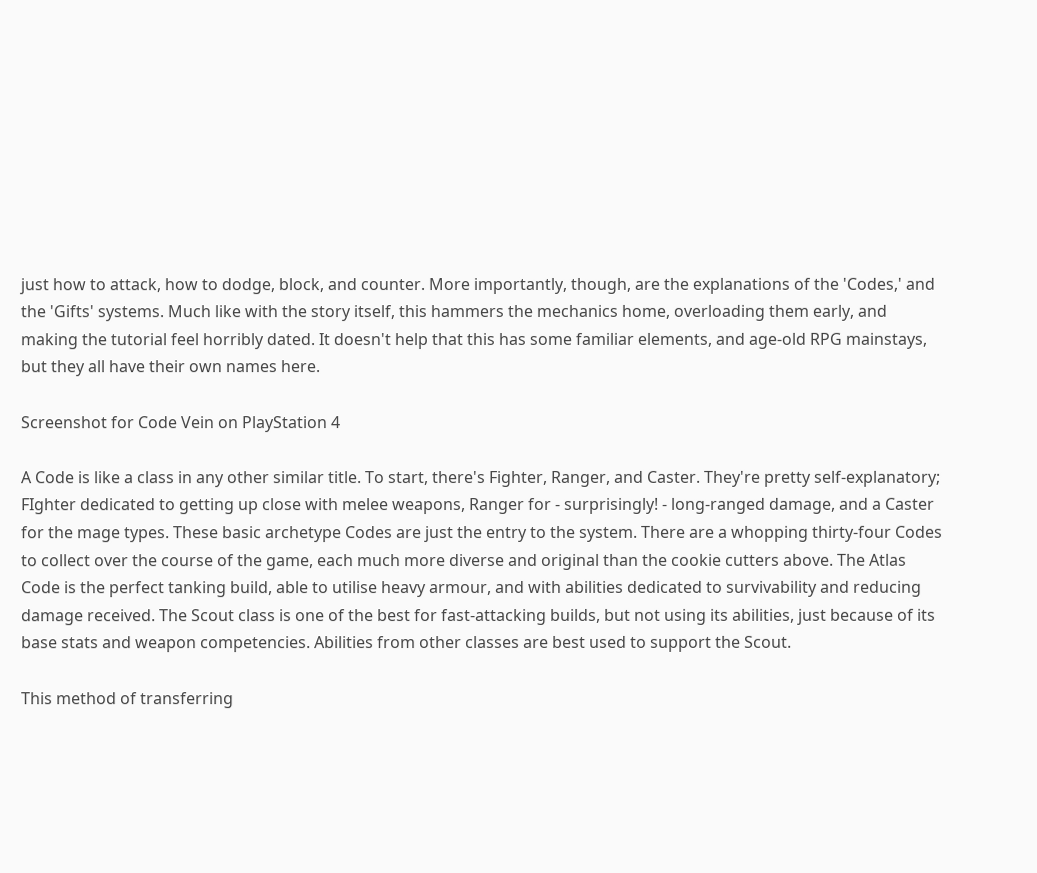just how to attack, how to dodge, block, and counter. More importantly, though, are the explanations of the 'Codes,' and the 'Gifts' systems. Much like with the story itself, this hammers the mechanics home, overloading them early, and making the tutorial feel horribly dated. It doesn't help that this has some familiar elements, and age-old RPG mainstays, but they all have their own names here.

Screenshot for Code Vein on PlayStation 4

A Code is like a class in any other similar title. To start, there's Fighter, Ranger, and Caster. They're pretty self-explanatory; FIghter dedicated to getting up close with melee weapons, Ranger for - surprisingly! - long-ranged damage, and a Caster for the mage types. These basic archetype Codes are just the entry to the system. There are a whopping thirty-four Codes to collect over the course of the game, each much more diverse and original than the cookie cutters above. The Atlas Code is the perfect tanking build, able to utilise heavy armour, and with abilities dedicated to survivability and reducing damage received. The Scout class is one of the best for fast-attacking builds, but not using its abilities, just because of its base stats and weapon competencies. Abilities from other classes are best used to support the Scout.

This method of transferring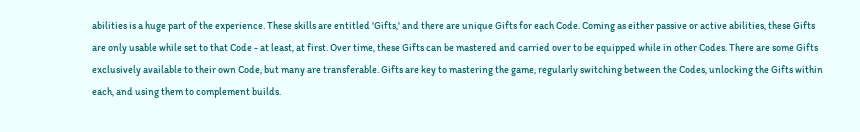abilities is a huge part of the experience. These skills are entitled 'Gifts,' and there are unique Gifts for each Code. Coming as either passive or active abilities, these Gifts are only usable while set to that Code - at least, at first. Over time, these Gifts can be mastered and carried over to be equipped while in other Codes. There are some Gifts exclusively available to their own Code, but many are transferable. Gifts are key to mastering the game, regularly switching between the Codes, unlocking the Gifts within each, and using them to complement builds.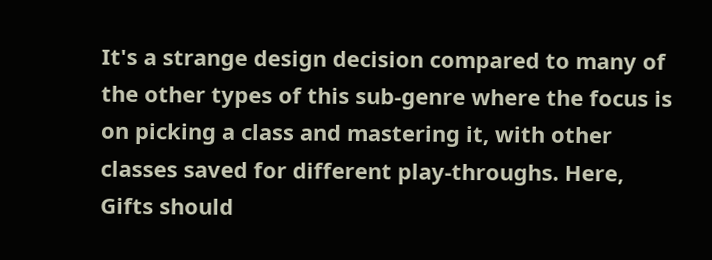It's a strange design decision compared to many of the other types of this sub-genre where the focus is on picking a class and mastering it, with other classes saved for different play-throughs. Here, Gifts should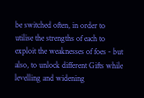be switched often, in order to utilise the strengths of each to exploit the weaknesses of foes - but also, to unlock different Gifts while levelling and widening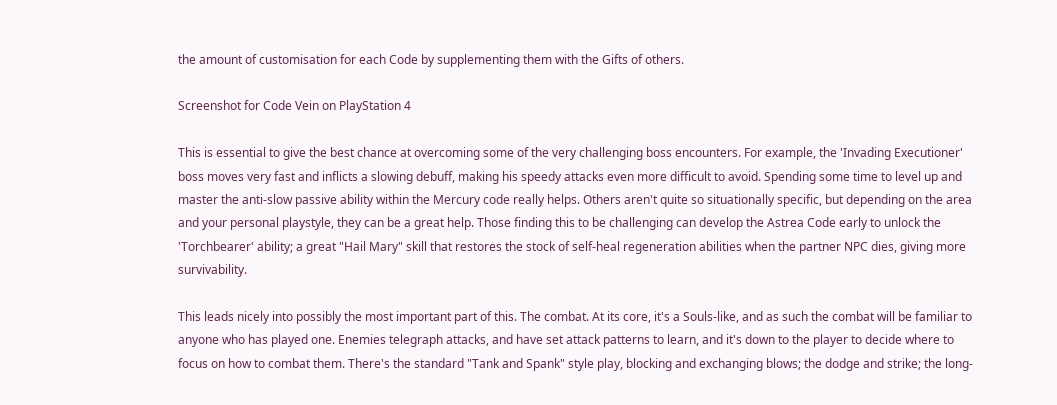the amount of customisation for each Code by supplementing them with the Gifts of others.

Screenshot for Code Vein on PlayStation 4

This is essential to give the best chance at overcoming some of the very challenging boss encounters. For example, the 'Invading Executioner' boss moves very fast and inflicts a slowing debuff, making his speedy attacks even more difficult to avoid. Spending some time to level up and master the anti-slow passive ability within the Mercury code really helps. Others aren't quite so situationally specific, but depending on the area and your personal playstyle, they can be a great help. Those finding this to be challenging can develop the Astrea Code early to unlock the 'Torchbearer' ability; a great "Hail Mary" skill that restores the stock of self-heal regeneration abilities when the partner NPC dies, giving more survivability.

This leads nicely into possibly the most important part of this. The combat. At its core, it's a Souls-like, and as such the combat will be familiar to anyone who has played one. Enemies telegraph attacks, and have set attack patterns to learn, and it's down to the player to decide where to focus on how to combat them. There's the standard "Tank and Spank" style play, blocking and exchanging blows; the dodge and strike; the long-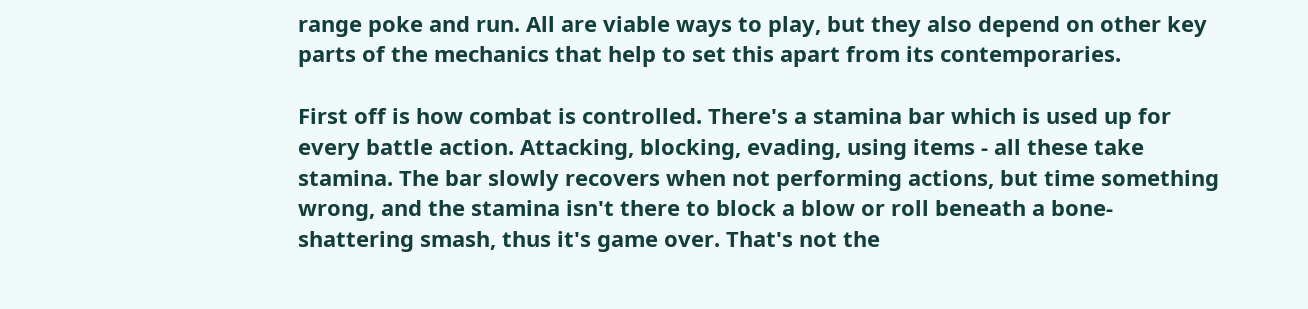range poke and run. All are viable ways to play, but they also depend on other key parts of the mechanics that help to set this apart from its contemporaries.

First off is how combat is controlled. There's a stamina bar which is used up for every battle action. Attacking, blocking, evading, using items - all these take stamina. The bar slowly recovers when not performing actions, but time something wrong, and the stamina isn't there to block a blow or roll beneath a bone-shattering smash, thus it's game over. That's not the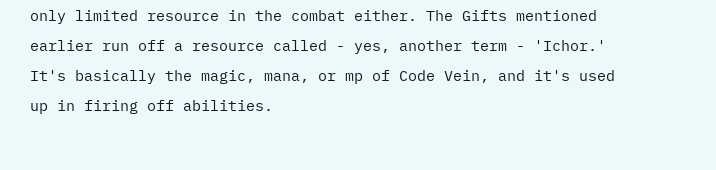only limited resource in the combat either. The Gifts mentioned earlier run off a resource called - yes, another term - 'Ichor.' It's basically the magic, mana, or mp of Code Vein, and it's used up in firing off abilities.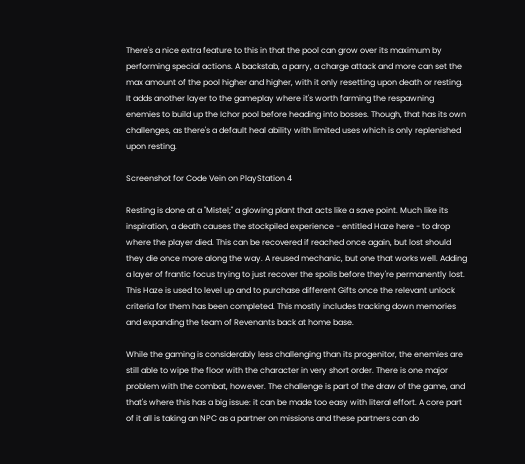There's a nice extra feature to this in that the pool can grow over its maximum by performing special actions. A backstab, a parry, a charge attack and more can set the max amount of the pool higher and higher, with it only resetting upon death or resting. It adds another layer to the gameplay where it's worth farming the respawning enemies to build up the Ichor pool before heading into bosses. Though, that has its own challenges, as there's a default heal ability with limited uses which is only replenished upon resting.

Screenshot for Code Vein on PlayStation 4

Resting is done at a "Mistel;" a glowing plant that acts like a save point. Much like its inspiration, a death causes the stockpiled experience - entitled Haze here - to drop where the player died. This can be recovered if reached once again, but lost should they die once more along the way. A reused mechanic, but one that works well. Adding a layer of frantic focus trying to just recover the spoils before they're permanently lost. This Haze is used to level up and to purchase different Gifts once the relevant unlock criteria for them has been completed. This mostly includes tracking down memories and expanding the team of Revenants back at home base.

While the gaming is considerably less challenging than its progenitor, the enemies are still able to wipe the floor with the character in very short order. There is one major problem with the combat, however. The challenge is part of the draw of the game, and that's where this has a big issue: it can be made too easy with literal effort. A core part of it all is taking an NPC as a partner on missions and these partners can do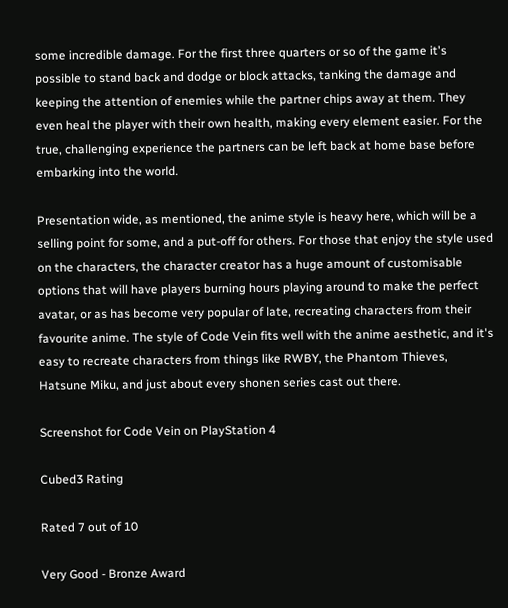some incredible damage. For the first three quarters or so of the game it's possible to stand back and dodge or block attacks, tanking the damage and keeping the attention of enemies while the partner chips away at them. They even heal the player with their own health, making every element easier. For the true, challenging experience the partners can be left back at home base before embarking into the world.

Presentation wide, as mentioned, the anime style is heavy here, which will be a selling point for some, and a put-off for others. For those that enjoy the style used on the characters, the character creator has a huge amount of customisable options that will have players burning hours playing around to make the perfect avatar, or as has become very popular of late, recreating characters from their favourite anime. The style of Code Vein fits well with the anime aesthetic, and it's easy to recreate characters from things like RWBY, the Phantom Thieves, Hatsune Miku, and just about every shonen series cast out there.

Screenshot for Code Vein on PlayStation 4

Cubed3 Rating

Rated 7 out of 10

Very Good - Bronze Award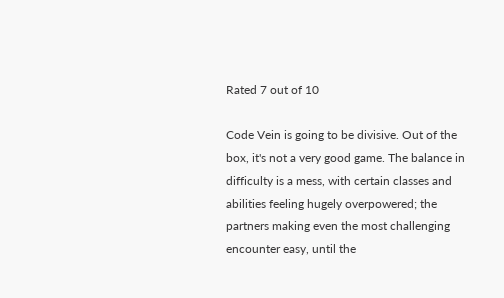Rated 7 out of 10

Code Vein is going to be divisive. Out of the box, it's not a very good game. The balance in difficulty is a mess, with certain classes and abilities feeling hugely overpowered; the partners making even the most challenging encounter easy, until the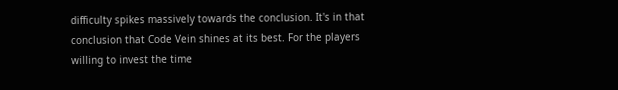difficulty spikes massively towards the conclusion. It's in that conclusion that Code Vein shines at its best. For the players willing to invest the time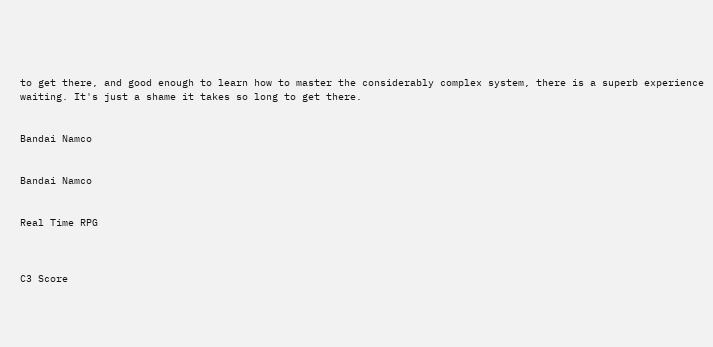to get there, and good enough to learn how to master the considerably complex system, there is a superb experience waiting. It's just a shame it takes so long to get there.


Bandai Namco


Bandai Namco


Real Time RPG



C3 Score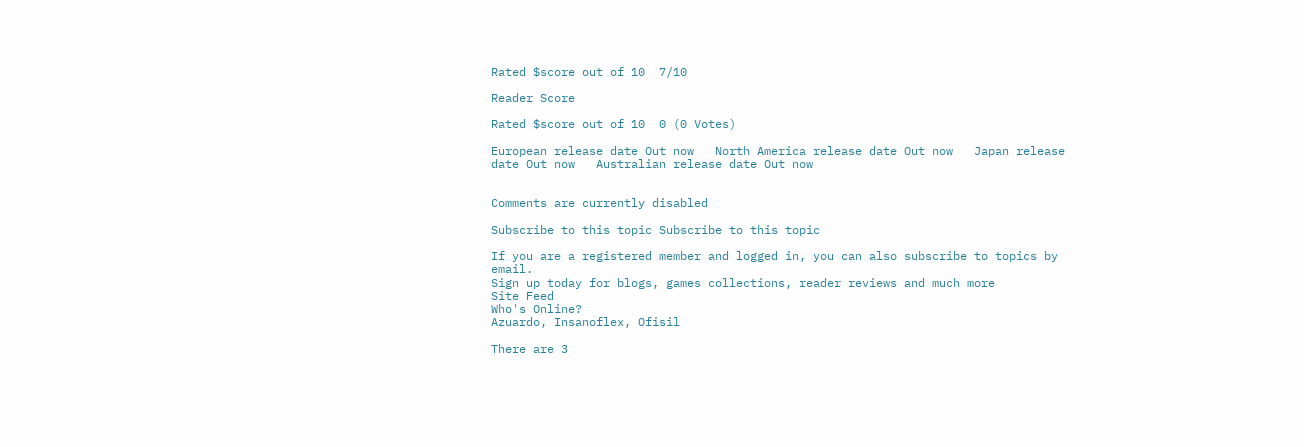Rated $score out of 10  7/10

Reader Score

Rated $score out of 10  0 (0 Votes)

European release date Out now   North America release date Out now   Japan release date Out now   Australian release date Out now


Comments are currently disabled

Subscribe to this topic Subscribe to this topic

If you are a registered member and logged in, you can also subscribe to topics by email.
Sign up today for blogs, games collections, reader reviews and much more
Site Feed
Who's Online?
Azuardo, Insanoflex, Ofisil

There are 3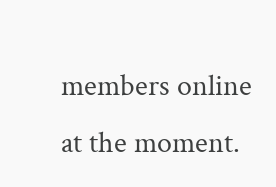members online at the moment.